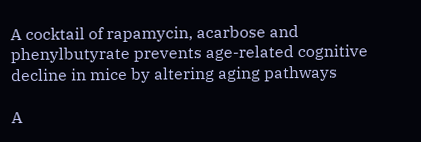A cocktail of rapamycin, acarbose and phenylbutyrate prevents age-related cognitive decline in mice by altering aging pathways

A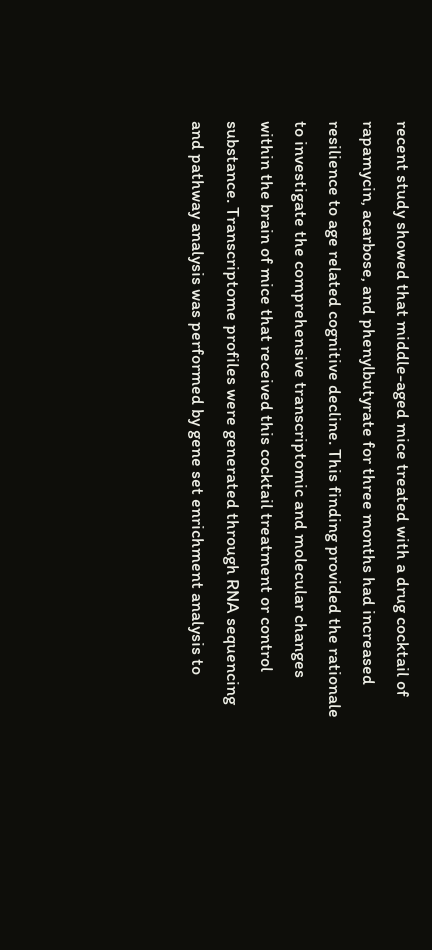recent study showed that middle-aged mice treated with a drug cocktail of rapamycin, acarbose, and phenylbutyrate for three months had increased resilience to age related cognitive decline. This finding provided the rationale to investigate the comprehensive transcriptomic and molecular changes within the brain of mice that received this cocktail treatment or control substance. Transcriptome profiles were generated through RNA sequencing and pathway analysis was performed by gene set enrichment analysis to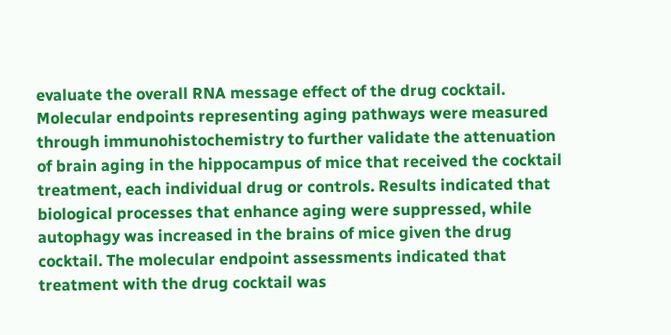evaluate the overall RNA message effect of the drug cocktail. Molecular endpoints representing aging pathways were measured through immunohistochemistry to further validate the attenuation of brain aging in the hippocampus of mice that received the cocktail treatment, each individual drug or controls. Results indicated that biological processes that enhance aging were suppressed, while autophagy was increased in the brains of mice given the drug cocktail. The molecular endpoint assessments indicated that treatment with the drug cocktail was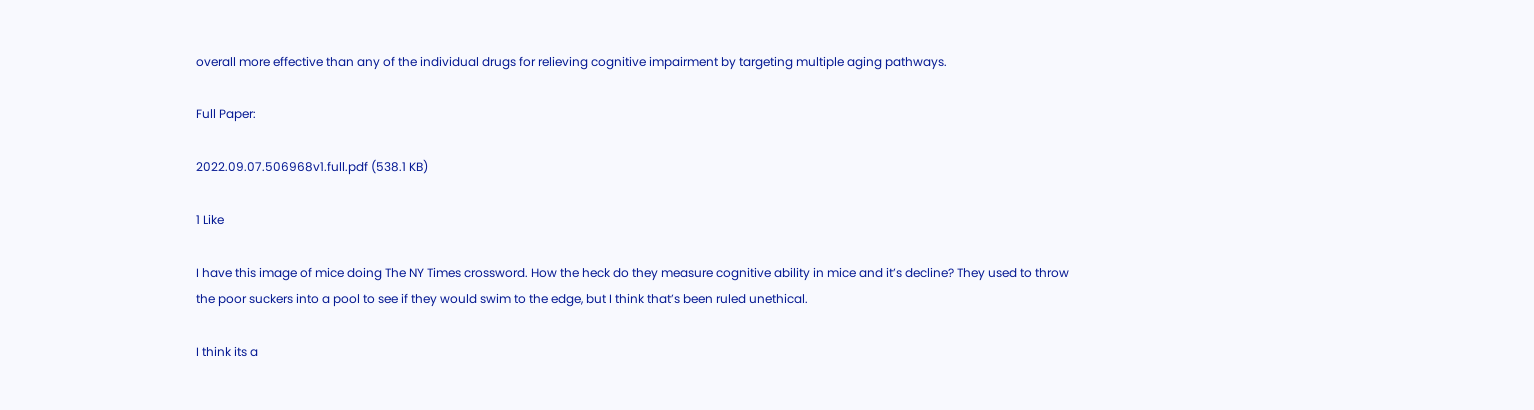overall more effective than any of the individual drugs for relieving cognitive impairment by targeting multiple aging pathways.

Full Paper:

2022.09.07.506968v1.full.pdf (538.1 KB)

1 Like

I have this image of mice doing The NY Times crossword. How the heck do they measure cognitive ability in mice and it’s decline? They used to throw the poor suckers into a pool to see if they would swim to the edge, but I think that’s been ruled unethical.

I think its a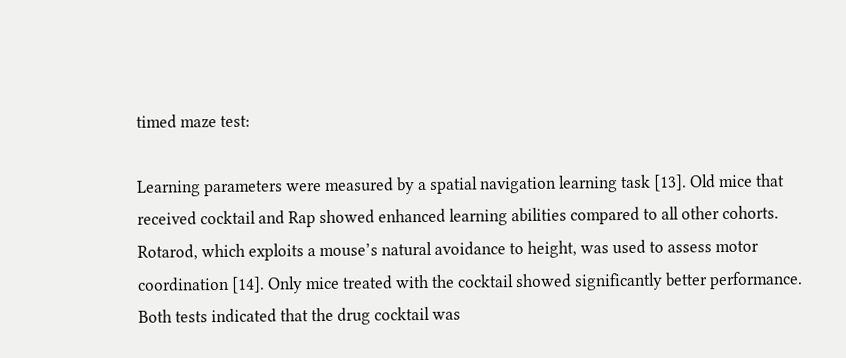timed maze test:

Learning parameters were measured by a spatial navigation learning task [13]. Old mice that received cocktail and Rap showed enhanced learning abilities compared to all other cohorts. Rotarod, which exploits a mouse’s natural avoidance to height, was used to assess motor coordination [14]. Only mice treated with the cocktail showed significantly better performance. Both tests indicated that the drug cocktail was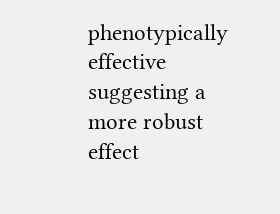phenotypically effective suggesting a more robust effect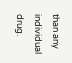than any individual drug.